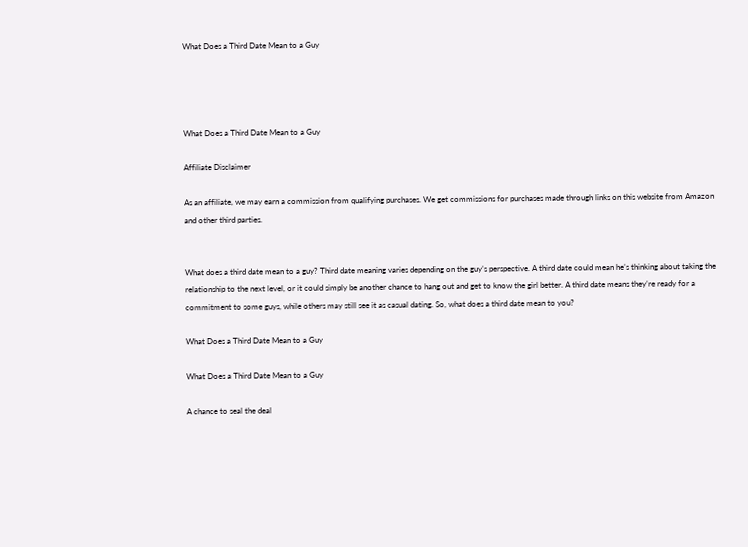What Does a Third Date Mean to a Guy




What Does a Third Date Mean to a Guy

Affiliate Disclaimer

As an affiliate, we may earn a commission from qualifying purchases. We get commissions for purchases made through links on this website from Amazon and other third parties.


What does a third date mean to a guy? Third date meaning varies depending on the guy’s perspective. A third date could mean he’s thinking about taking the relationship to the next level, or it could simply be another chance to hang out and get to know the girl better. A third date means they’re ready for a commitment to some guys, while others may still see it as casual dating. So, what does a third date mean to you?

What Does a Third Date Mean to a Guy

What Does a Third Date Mean to a Guy

A chance to seal the deal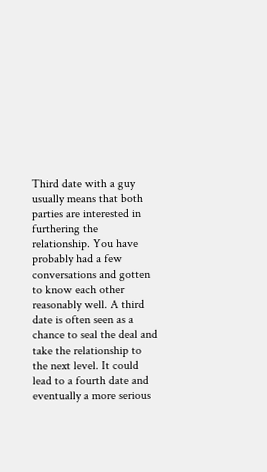Third date with a guy usually means that both parties are interested in furthering the relationship. You have probably had a few conversations and gotten to know each other reasonably well. A third date is often seen as a chance to seal the deal and take the relationship to the next level. It could lead to a fourth date and eventually a more serious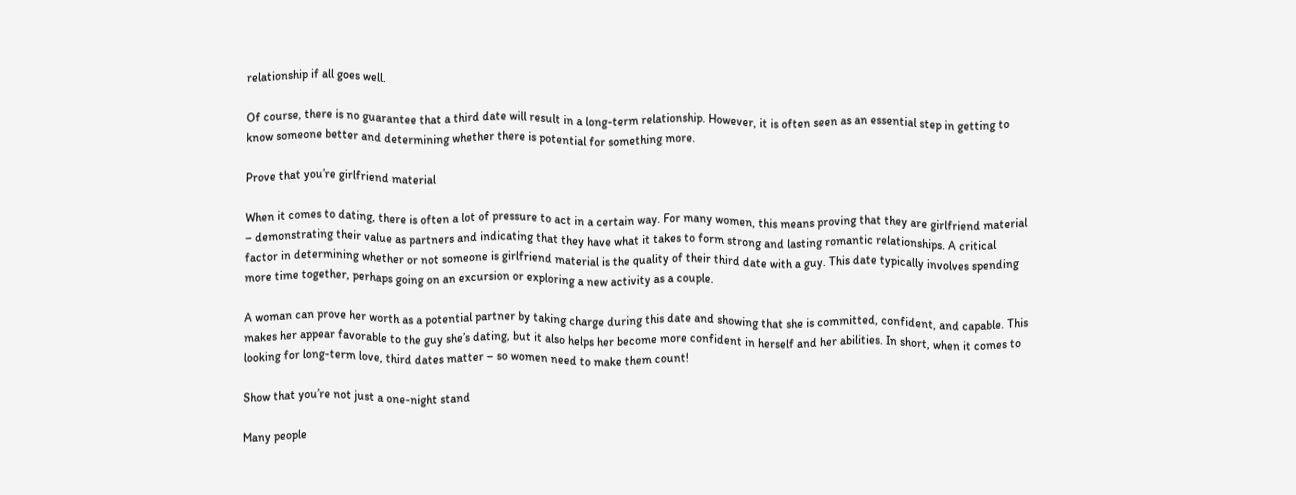relationship if all goes well.

Of course, there is no guarantee that a third date will result in a long-term relationship. However, it is often seen as an essential step in getting to know someone better and determining whether there is potential for something more.

Prove that you’re girlfriend material

When it comes to dating, there is often a lot of pressure to act in a certain way. For many women, this means proving that they are girlfriend material – demonstrating their value as partners and indicating that they have what it takes to form strong and lasting romantic relationships. A critical factor in determining whether or not someone is girlfriend material is the quality of their third date with a guy. This date typically involves spending more time together, perhaps going on an excursion or exploring a new activity as a couple.

A woman can prove her worth as a potential partner by taking charge during this date and showing that she is committed, confident, and capable. This makes her appear favorable to the guy she’s dating, but it also helps her become more confident in herself and her abilities. In short, when it comes to looking for long-term love, third dates matter – so women need to make them count!

Show that you’re not just a one-night stand

Many people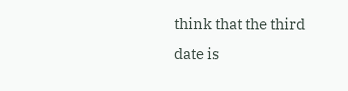think that the third date is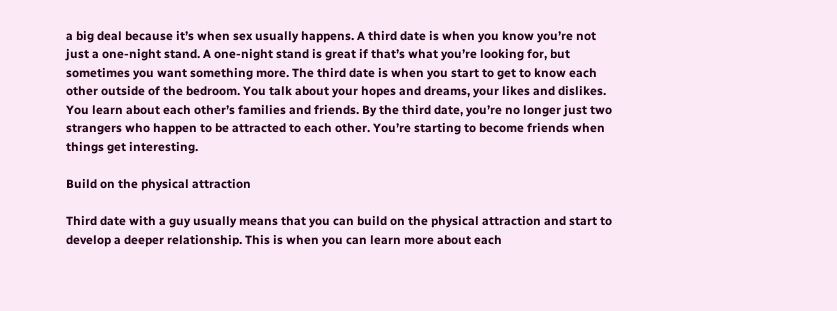a big deal because it’s when sex usually happens. A third date is when you know you’re not just a one-night stand. A one-night stand is great if that’s what you’re looking for, but sometimes you want something more. The third date is when you start to get to know each other outside of the bedroom. You talk about your hopes and dreams, your likes and dislikes. You learn about each other’s families and friends. By the third date, you’re no longer just two strangers who happen to be attracted to each other. You’re starting to become friends when things get interesting.

Build on the physical attraction

Third date with a guy usually means that you can build on the physical attraction and start to develop a deeper relationship. This is when you can learn more about each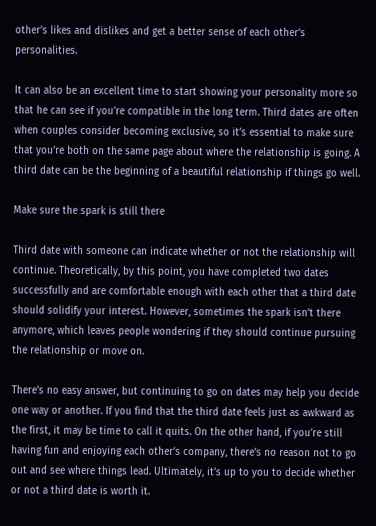other’s likes and dislikes and get a better sense of each other’s personalities.

It can also be an excellent time to start showing your personality more so that he can see if you’re compatible in the long term. Third dates are often when couples consider becoming exclusive, so it’s essential to make sure that you’re both on the same page about where the relationship is going. A third date can be the beginning of a beautiful relationship if things go well.

Make sure the spark is still there

Third date with someone can indicate whether or not the relationship will continue. Theoretically, by this point, you have completed two dates successfully and are comfortable enough with each other that a third date should solidify your interest. However, sometimes the spark isn’t there anymore, which leaves people wondering if they should continue pursuing the relationship or move on.

There’s no easy answer, but continuing to go on dates may help you decide one way or another. If you find that the third date feels just as awkward as the first, it may be time to call it quits. On the other hand, if you’re still having fun and enjoying each other’s company, there’s no reason not to go out and see where things lead. Ultimately, it’s up to you to decide whether or not a third date is worth it.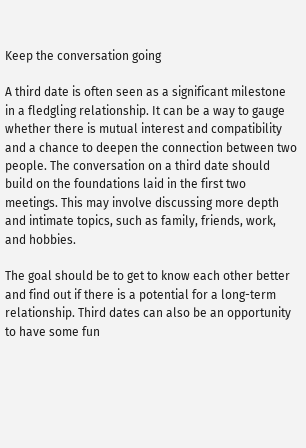Keep the conversation going

A third date is often seen as a significant milestone in a fledgling relationship. It can be a way to gauge whether there is mutual interest and compatibility and a chance to deepen the connection between two people. The conversation on a third date should build on the foundations laid in the first two meetings. This may involve discussing more depth and intimate topics, such as family, friends, work, and hobbies.

The goal should be to get to know each other better and find out if there is a potential for a long-term relationship. Third dates can also be an opportunity to have some fun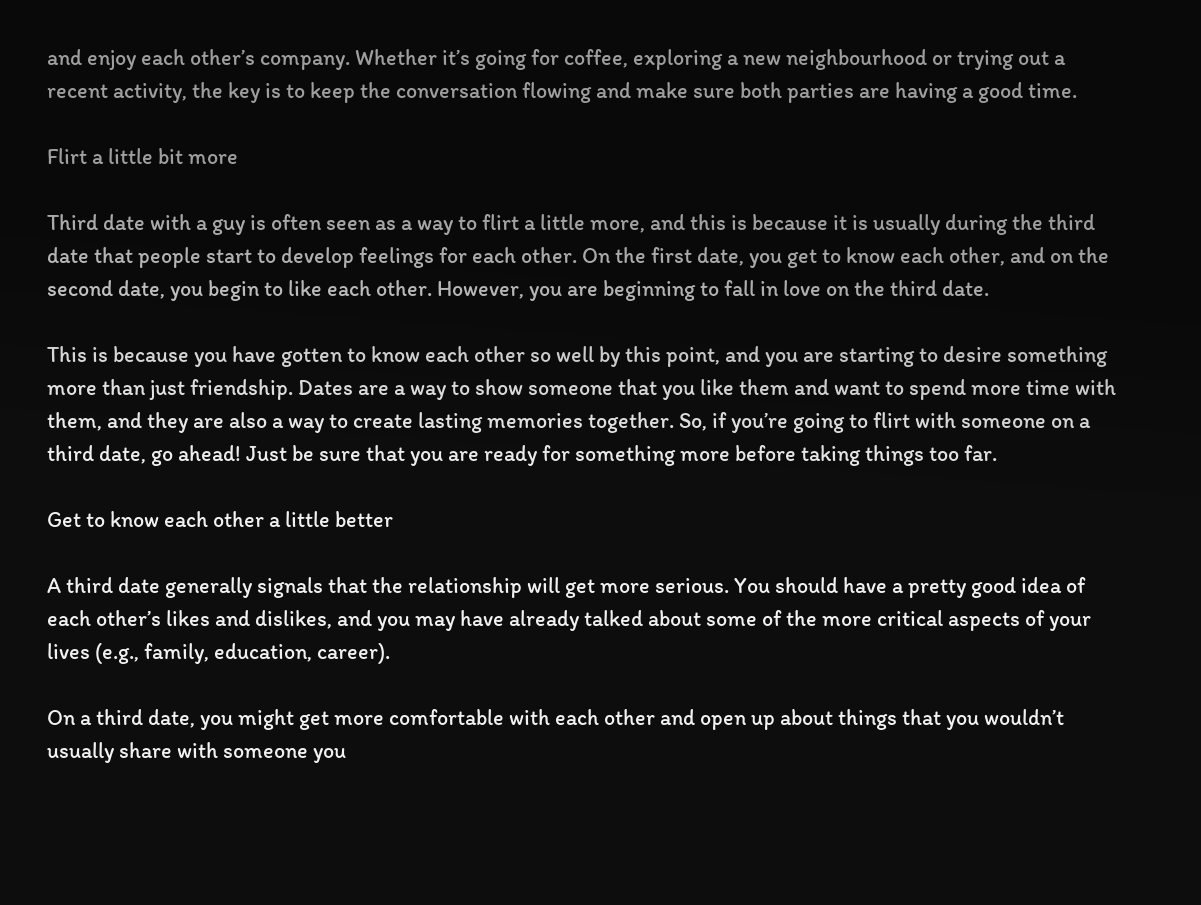and enjoy each other’s company. Whether it’s going for coffee, exploring a new neighbourhood or trying out a recent activity, the key is to keep the conversation flowing and make sure both parties are having a good time.

Flirt a little bit more

Third date with a guy is often seen as a way to flirt a little more, and this is because it is usually during the third date that people start to develop feelings for each other. On the first date, you get to know each other, and on the second date, you begin to like each other. However, you are beginning to fall in love on the third date.

This is because you have gotten to know each other so well by this point, and you are starting to desire something more than just friendship. Dates are a way to show someone that you like them and want to spend more time with them, and they are also a way to create lasting memories together. So, if you’re going to flirt with someone on a third date, go ahead! Just be sure that you are ready for something more before taking things too far.

Get to know each other a little better

A third date generally signals that the relationship will get more serious. You should have a pretty good idea of each other’s likes and dislikes, and you may have already talked about some of the more critical aspects of your lives (e.g., family, education, career).

On a third date, you might get more comfortable with each other and open up about things that you wouldn’t usually share with someone you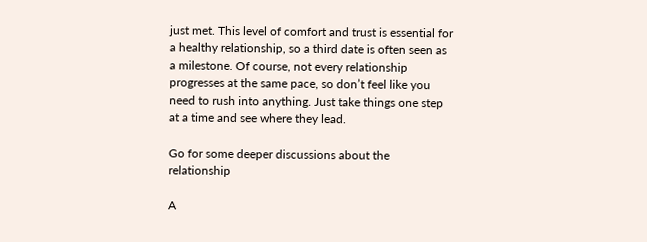just met. This level of comfort and trust is essential for a healthy relationship, so a third date is often seen as a milestone. Of course, not every relationship progresses at the same pace, so don’t feel like you need to rush into anything. Just take things one step at a time and see where they lead.

Go for some deeper discussions about the relationship

A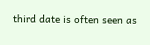third date is often seen as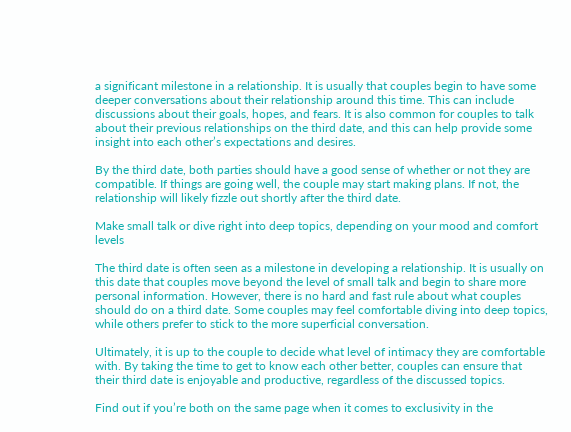a significant milestone in a relationship. It is usually that couples begin to have some deeper conversations about their relationship around this time. This can include discussions about their goals, hopes, and fears. It is also common for couples to talk about their previous relationships on the third date, and this can help provide some insight into each other’s expectations and desires.

By the third date, both parties should have a good sense of whether or not they are compatible. If things are going well, the couple may start making plans. If not, the relationship will likely fizzle out shortly after the third date.

Make small talk or dive right into deep topics, depending on your mood and comfort levels

The third date is often seen as a milestone in developing a relationship. It is usually on this date that couples move beyond the level of small talk and begin to share more personal information. However, there is no hard and fast rule about what couples should do on a third date. Some couples may feel comfortable diving into deep topics, while others prefer to stick to the more superficial conversation.

Ultimately, it is up to the couple to decide what level of intimacy they are comfortable with. By taking the time to get to know each other better, couples can ensure that their third date is enjoyable and productive, regardless of the discussed topics.

Find out if you’re both on the same page when it comes to exclusivity in the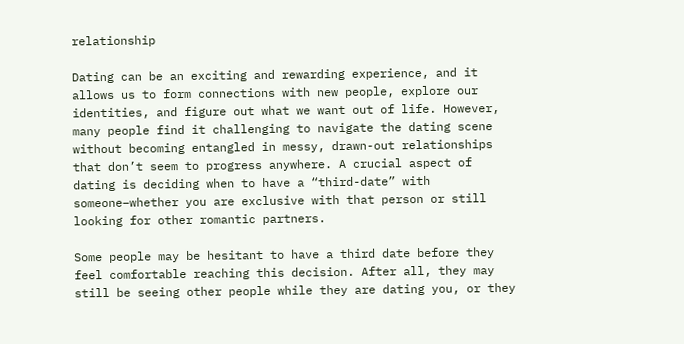relationship

Dating can be an exciting and rewarding experience, and it allows us to form connections with new people, explore our identities, and figure out what we want out of life. However, many people find it challenging to navigate the dating scene without becoming entangled in messy, drawn-out relationships that don’t seem to progress anywhere. A crucial aspect of dating is deciding when to have a “third-date” with someone–whether you are exclusive with that person or still looking for other romantic partners.

Some people may be hesitant to have a third date before they feel comfortable reaching this decision. After all, they may still be seeing other people while they are dating you, or they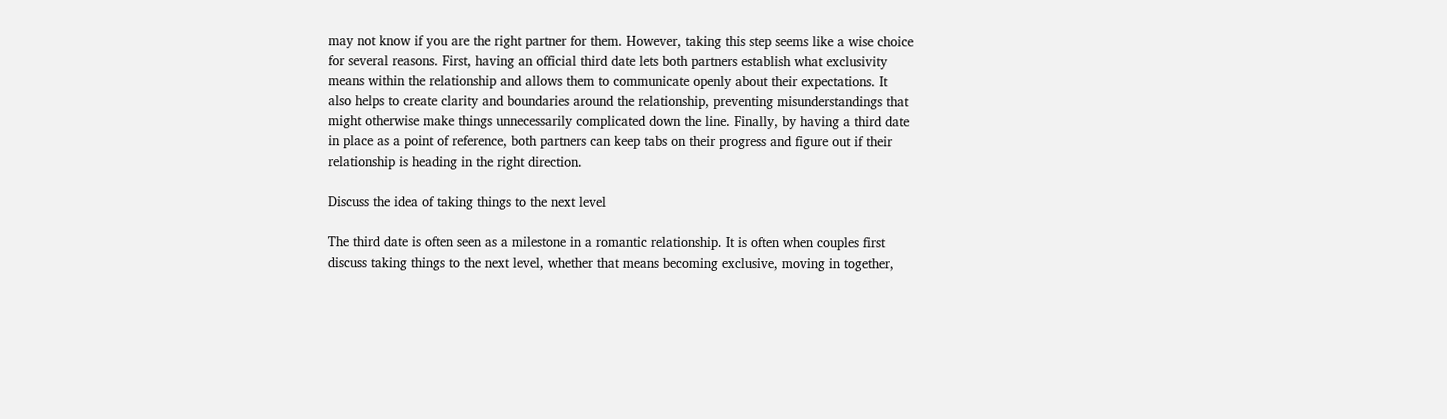may not know if you are the right partner for them. However, taking this step seems like a wise choice for several reasons. First, having an official third date lets both partners establish what exclusivity means within the relationship and allows them to communicate openly about their expectations. It also helps to create clarity and boundaries around the relationship, preventing misunderstandings that might otherwise make things unnecessarily complicated down the line. Finally, by having a third date in place as a point of reference, both partners can keep tabs on their progress and figure out if their relationship is heading in the right direction.

Discuss the idea of taking things to the next level

The third date is often seen as a milestone in a romantic relationship. It is often when couples first discuss taking things to the next level, whether that means becoming exclusive, moving in together,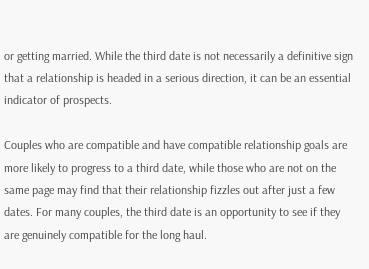or getting married. While the third date is not necessarily a definitive sign that a relationship is headed in a serious direction, it can be an essential indicator of prospects.

Couples who are compatible and have compatible relationship goals are more likely to progress to a third date, while those who are not on the same page may find that their relationship fizzles out after just a few dates. For many couples, the third date is an opportunity to see if they are genuinely compatible for the long haul.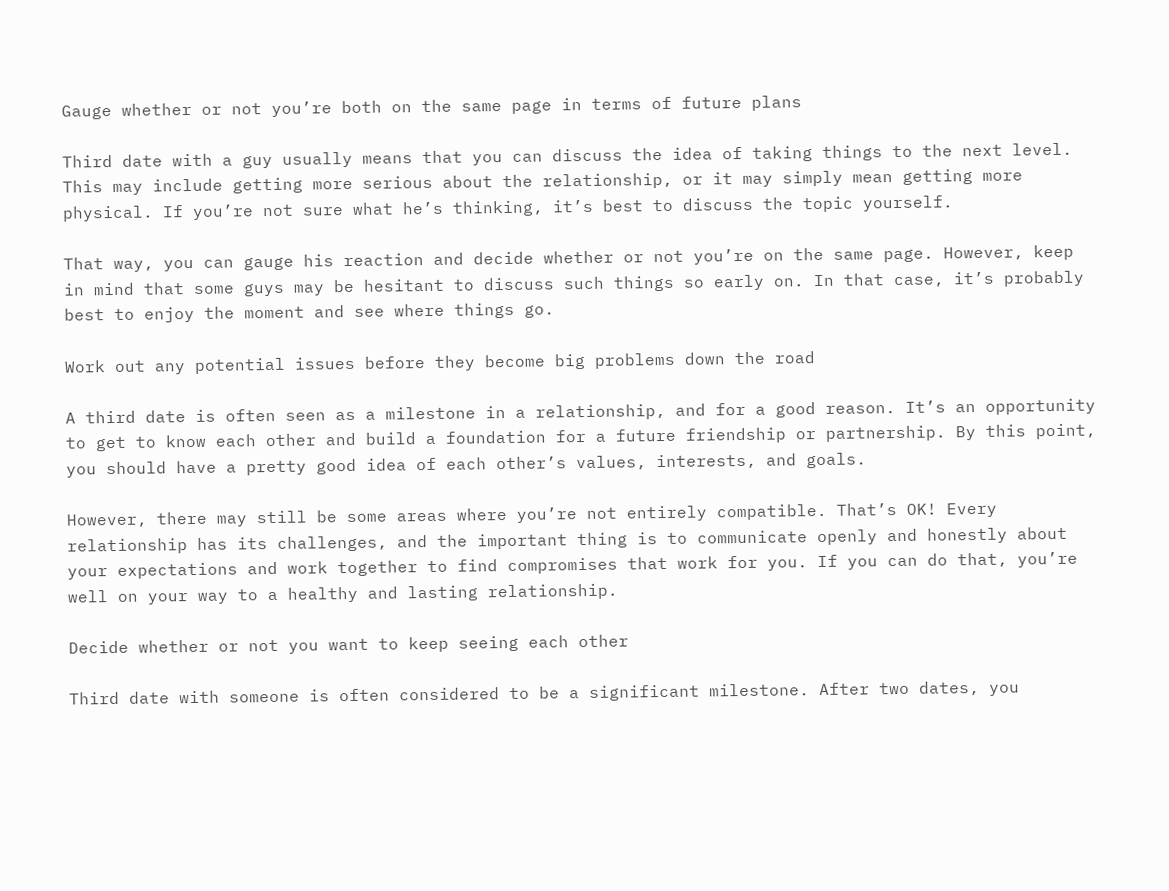Gauge whether or not you’re both on the same page in terms of future plans

Third date with a guy usually means that you can discuss the idea of taking things to the next level. This may include getting more serious about the relationship, or it may simply mean getting more physical. If you’re not sure what he’s thinking, it’s best to discuss the topic yourself.

That way, you can gauge his reaction and decide whether or not you’re on the same page. However, keep in mind that some guys may be hesitant to discuss such things so early on. In that case, it’s probably best to enjoy the moment and see where things go.

Work out any potential issues before they become big problems down the road

A third date is often seen as a milestone in a relationship, and for a good reason. It’s an opportunity to get to know each other and build a foundation for a future friendship or partnership. By this point, you should have a pretty good idea of each other’s values, interests, and goals.

However, there may still be some areas where you’re not entirely compatible. That’s OK! Every relationship has its challenges, and the important thing is to communicate openly and honestly about your expectations and work together to find compromises that work for you. If you can do that, you’re well on your way to a healthy and lasting relationship.

Decide whether or not you want to keep seeing each other

Third date with someone is often considered to be a significant milestone. After two dates, you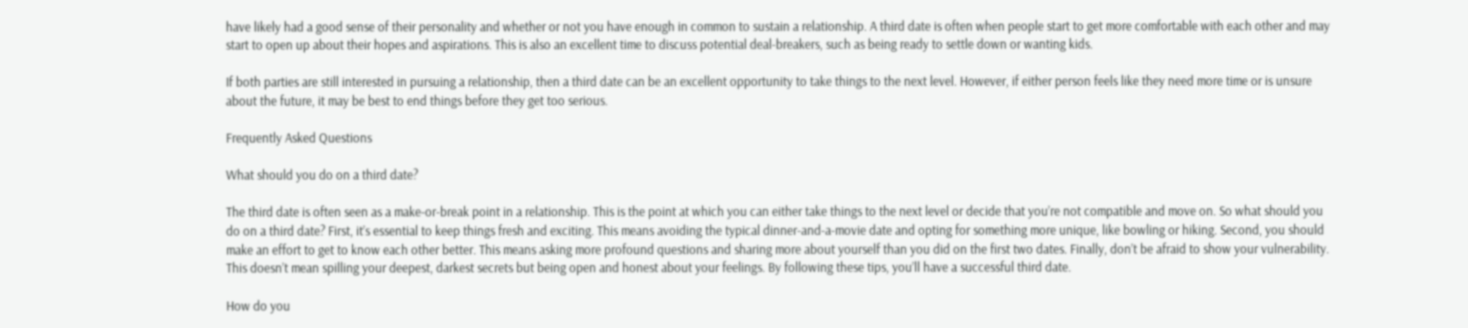have likely had a good sense of their personality and whether or not you have enough in common to sustain a relationship. A third date is often when people start to get more comfortable with each other and may start to open up about their hopes and aspirations. This is also an excellent time to discuss potential deal-breakers, such as being ready to settle down or wanting kids.

If both parties are still interested in pursuing a relationship, then a third date can be an excellent opportunity to take things to the next level. However, if either person feels like they need more time or is unsure about the future, it may be best to end things before they get too serious.

Frequently Asked Questions

What should you do on a third date?

The third date is often seen as a make-or-break point in a relationship. This is the point at which you can either take things to the next level or decide that you’re not compatible and move on. So what should you do on a third date? First, it’s essential to keep things fresh and exciting. This means avoiding the typical dinner-and-a-movie date and opting for something more unique, like bowling or hiking. Second, you should make an effort to get to know each other better. This means asking more profound questions and sharing more about yourself than you did on the first two dates. Finally, don’t be afraid to show your vulnerability. This doesn’t mean spilling your deepest, darkest secrets but being open and honest about your feelings. By following these tips, you’ll have a successful third date.

How do you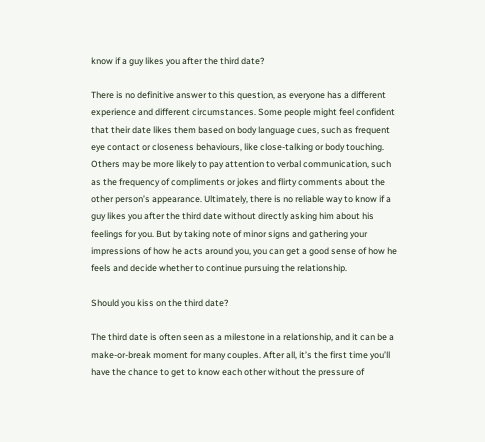know if a guy likes you after the third date?

There is no definitive answer to this question, as everyone has a different experience and different circumstances. Some people might feel confident that their date likes them based on body language cues, such as frequent eye contact or closeness behaviours, like close-talking or body touching. Others may be more likely to pay attention to verbal communication, such as the frequency of compliments or jokes and flirty comments about the other person’s appearance. Ultimately, there is no reliable way to know if a guy likes you after the third date without directly asking him about his feelings for you. But by taking note of minor signs and gathering your impressions of how he acts around you, you can get a good sense of how he feels and decide whether to continue pursuing the relationship.

Should you kiss on the third date?

The third date is often seen as a milestone in a relationship, and it can be a make-or-break moment for many couples. After all, it’s the first time you’ll have the chance to get to know each other without the pressure of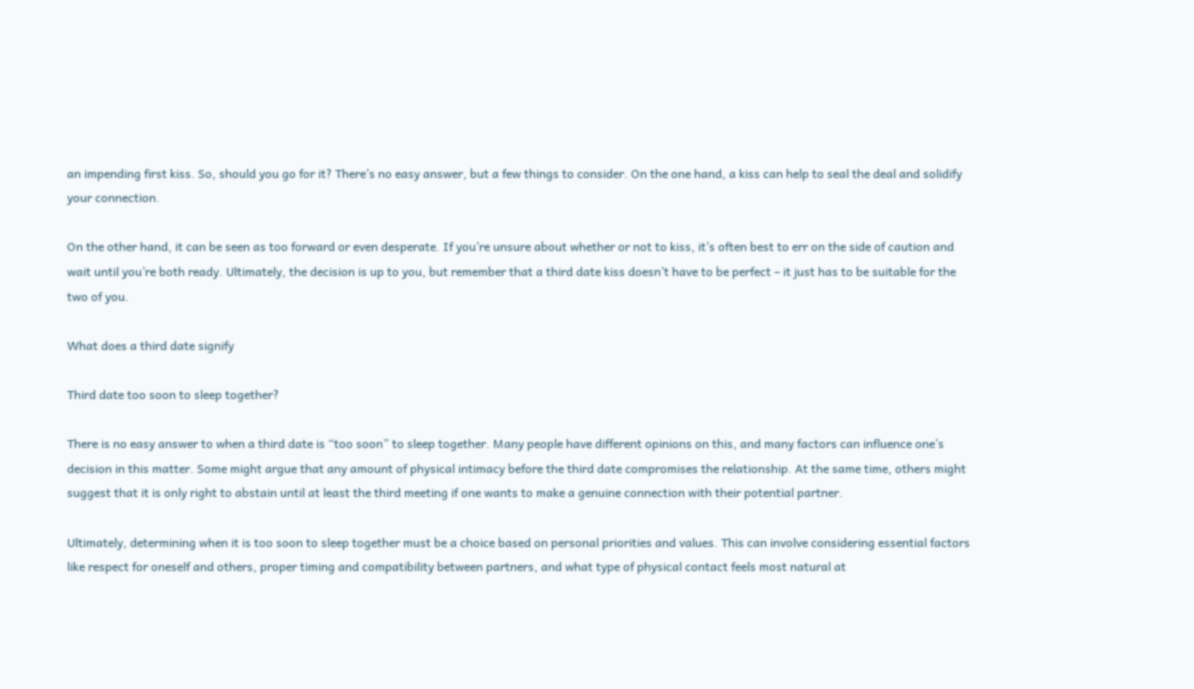an impending first kiss. So, should you go for it? There’s no easy answer, but a few things to consider. On the one hand, a kiss can help to seal the deal and solidify your connection.

On the other hand, it can be seen as too forward or even desperate. If you’re unsure about whether or not to kiss, it’s often best to err on the side of caution and wait until you’re both ready. Ultimately, the decision is up to you, but remember that a third date kiss doesn’t have to be perfect – it just has to be suitable for the two of you.

What does a third date signify

Third date too soon to sleep together?

There is no easy answer to when a third date is “too soon” to sleep together. Many people have different opinions on this, and many factors can influence one’s decision in this matter. Some might argue that any amount of physical intimacy before the third date compromises the relationship. At the same time, others might suggest that it is only right to abstain until at least the third meeting if one wants to make a genuine connection with their potential partner.

Ultimately, determining when it is too soon to sleep together must be a choice based on personal priorities and values. This can involve considering essential factors like respect for oneself and others, proper timing and compatibility between partners, and what type of physical contact feels most natural at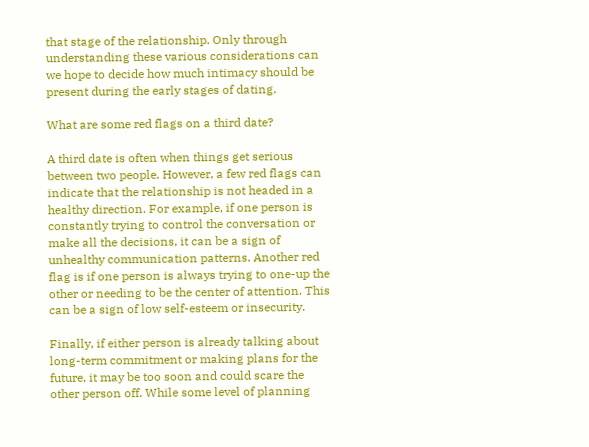that stage of the relationship. Only through understanding these various considerations can we hope to decide how much intimacy should be present during the early stages of dating.

What are some red flags on a third date?

A third date is often when things get serious between two people. However, a few red flags can indicate that the relationship is not headed in a healthy direction. For example, if one person is constantly trying to control the conversation or make all the decisions, it can be a sign of unhealthy communication patterns. Another red flag is if one person is always trying to one-up the other or needing to be the center of attention. This can be a sign of low self-esteem or insecurity.

Finally, if either person is already talking about long-term commitment or making plans for the future, it may be too soon and could scare the other person off. While some level of planning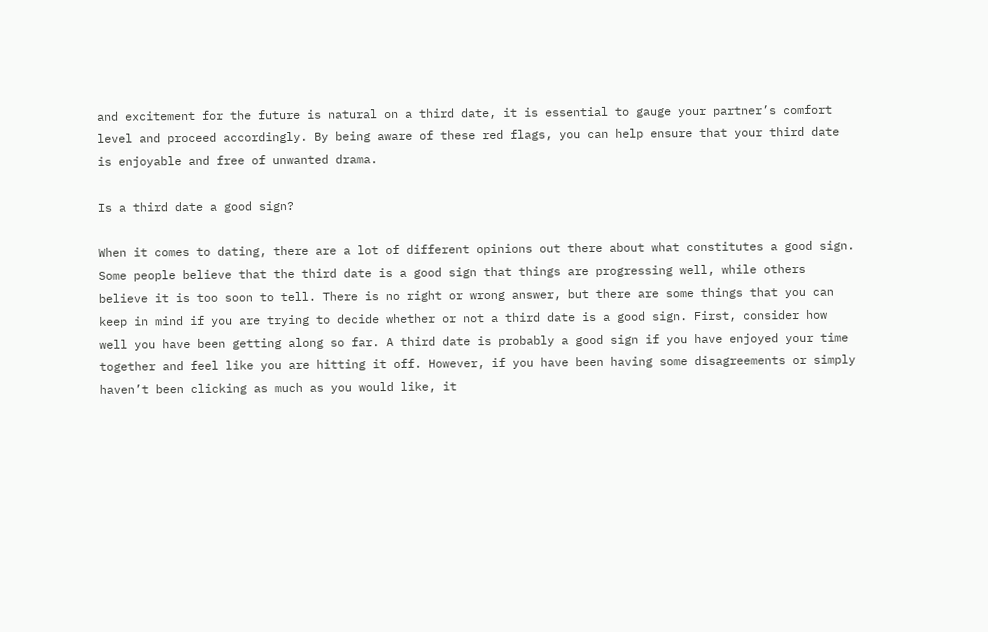and excitement for the future is natural on a third date, it is essential to gauge your partner’s comfort level and proceed accordingly. By being aware of these red flags, you can help ensure that your third date is enjoyable and free of unwanted drama.

Is a third date a good sign?

When it comes to dating, there are a lot of different opinions out there about what constitutes a good sign. Some people believe that the third date is a good sign that things are progressing well, while others believe it is too soon to tell. There is no right or wrong answer, but there are some things that you can keep in mind if you are trying to decide whether or not a third date is a good sign. First, consider how well you have been getting along so far. A third date is probably a good sign if you have enjoyed your time together and feel like you are hitting it off. However, if you have been having some disagreements or simply haven’t been clicking as much as you would like, it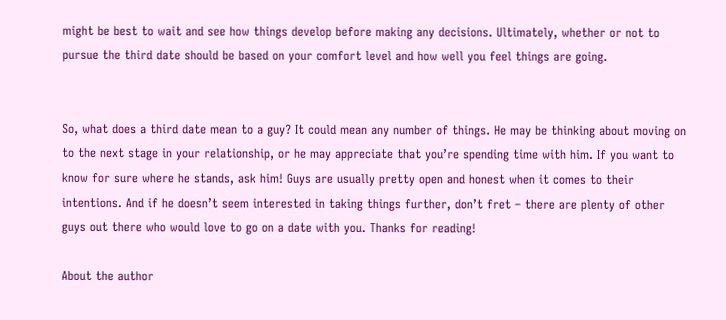might be best to wait and see how things develop before making any decisions. Ultimately, whether or not to pursue the third date should be based on your comfort level and how well you feel things are going.


So, what does a third date mean to a guy? It could mean any number of things. He may be thinking about moving on to the next stage in your relationship, or he may appreciate that you’re spending time with him. If you want to know for sure where he stands, ask him! Guys are usually pretty open and honest when it comes to their intentions. And if he doesn’t seem interested in taking things further, don’t fret – there are plenty of other guys out there who would love to go on a date with you. Thanks for reading!

About the author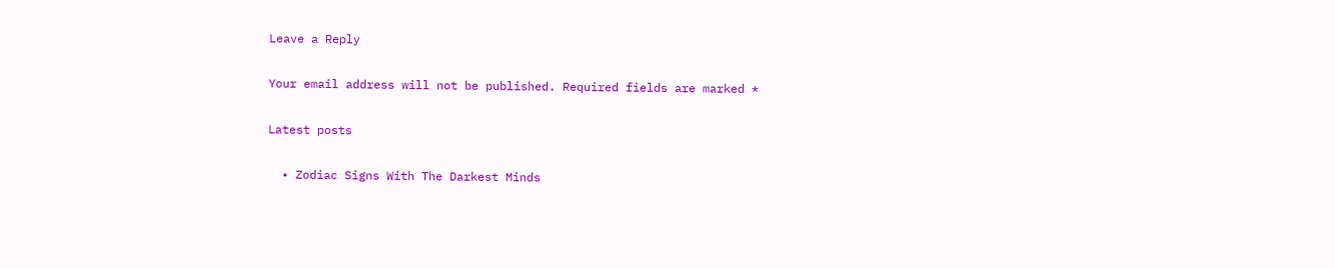Leave a Reply

Your email address will not be published. Required fields are marked *

Latest posts

  • Zodiac Signs With The Darkest Minds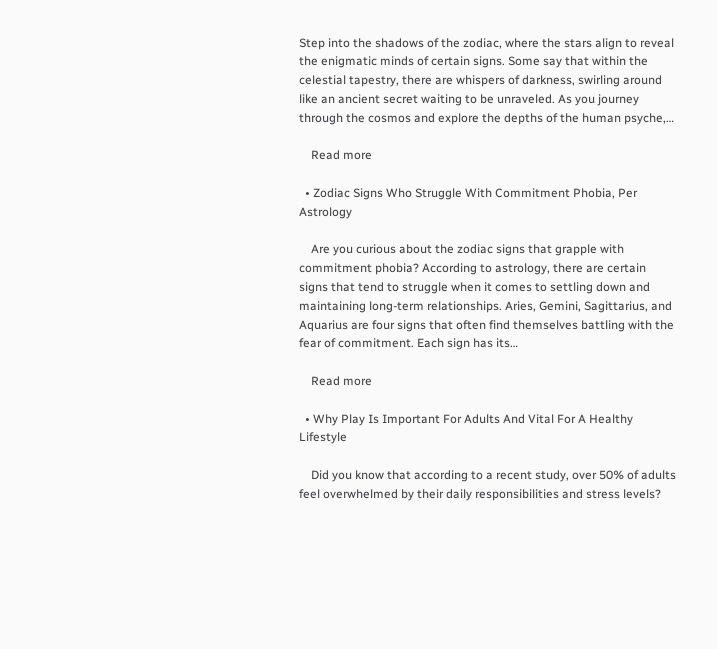Step into the shadows of the zodiac, where the stars align to reveal the enigmatic minds of certain signs. Some say that within the celestial tapestry, there are whispers of darkness, swirling around like an ancient secret waiting to be unraveled. As you journey through the cosmos and explore the depths of the human psyche,…

    Read more

  • Zodiac Signs Who Struggle With Commitment Phobia, Per Astrology

    Are you curious about the zodiac signs that grapple with commitment phobia? According to astrology, there are certain signs that tend to struggle when it comes to settling down and maintaining long-term relationships. Aries, Gemini, Sagittarius, and Aquarius are four signs that often find themselves battling with the fear of commitment. Each sign has its…

    Read more

  • Why Play Is Important For Adults And Vital For A Healthy Lifestyle

    Did you know that according to a recent study, over 50% of adults feel overwhelmed by their daily responsibilities and stress levels?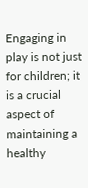Engaging in play is not just for children; it is a crucial aspect of maintaining a healthy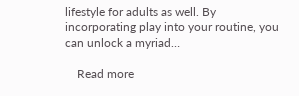lifestyle for adults as well. By incorporating play into your routine, you can unlock a myriad…

    Read more